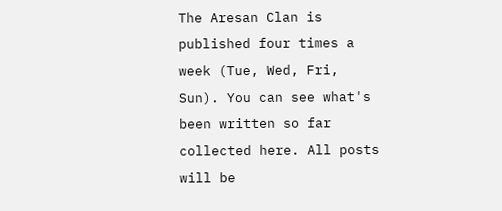The Aresan Clan is published four times a week (Tue, Wed, Fri, Sun). You can see what's been written so far collected here. All posts will be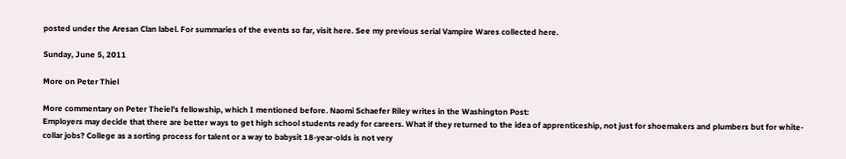posted under the Aresan Clan label. For summaries of the events so far, visit here. See my previous serial Vampire Wares collected here.

Sunday, June 5, 2011

More on Peter Thiel

More commentary on Peter Theiel's fellowship, which I mentioned before. Naomi Schaefer Riley writes in the Washington Post:
Employers may decide that there are better ways to get high school students ready for careers. What if they returned to the idea of apprenticeship, not just for shoemakers and plumbers but for white-collar jobs? College as a sorting process for talent or a way to babysit 18-year-olds is not very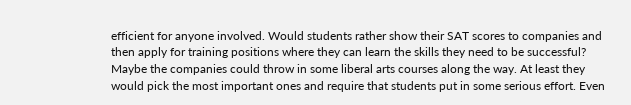efficient for anyone involved. Would students rather show their SAT scores to companies and then apply for training positions where they can learn the skills they need to be successful? Maybe the companies could throw in some liberal arts courses along the way. At least they would pick the most important ones and require that students put in some serious effort. Even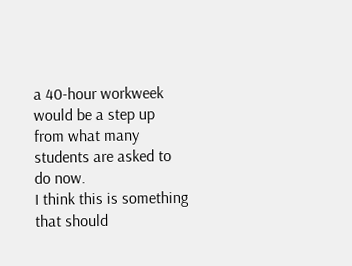a 40-hour workweek would be a step up from what many students are asked to do now.
I think this is something that should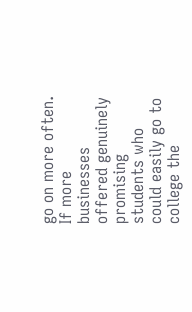go on more often. If more businesses offered genuinely promising students who could easily go to college the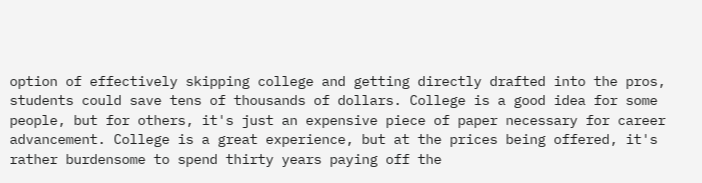option of effectively skipping college and getting directly drafted into the pros, students could save tens of thousands of dollars. College is a good idea for some people, but for others, it's just an expensive piece of paper necessary for career advancement. College is a great experience, but at the prices being offered, it's rather burdensome to spend thirty years paying off the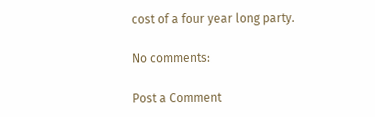cost of a four year long party.

No comments:

Post a Comment